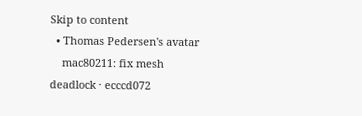Skip to content
  • Thomas Pedersen's avatar
    mac80211: fix mesh deadlock · ecccd072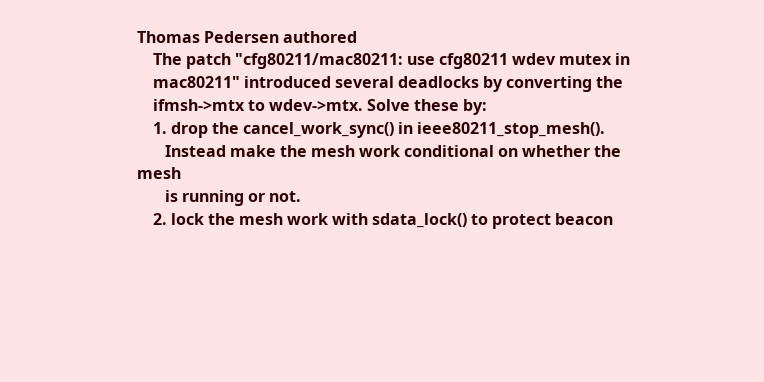Thomas Pedersen authored
    The patch "cfg80211/mac80211: use cfg80211 wdev mutex in
    mac80211" introduced several deadlocks by converting the
    ifmsh->mtx to wdev->mtx. Solve these by:
    1. drop the cancel_work_sync() in ieee80211_stop_mesh().
       Instead make the mesh work conditional on whether the mesh
       is running or not.
    2. lock the mesh work with sdata_lock() to protect beacon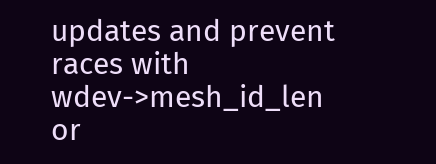updates and prevent races with wdev->mesh_id_len or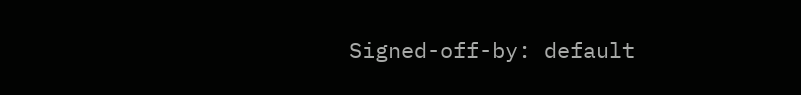Signed-off-by: default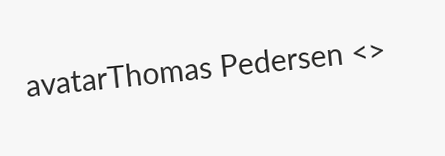avatarThomas Pedersen <>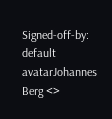Signed-off-by: default avatarJohannes Berg <>